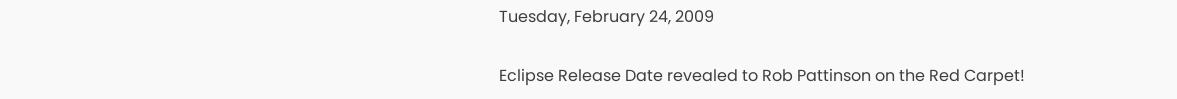Tuesday, February 24, 2009

Eclipse Release Date revealed to Rob Pattinson on the Red Carpet!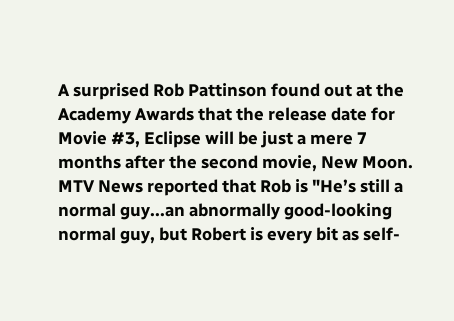A surprised Rob Pattinson found out at the Academy Awards that the release date for Movie #3, Eclipse will be just a mere 7 months after the second movie, New Moon. MTV News reported that Rob is "He’s still a normal guy...an abnormally good-looking normal guy, but Robert is every bit as self-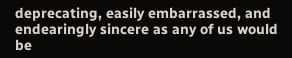deprecating, easily embarrassed, and endearingly sincere as any of us would be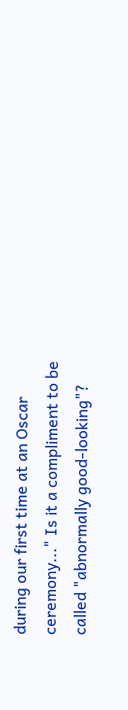during our first time at an Oscar ceremony..." Is it a compliment to be called "abnormally good-looking"?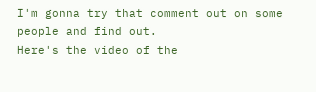I'm gonna try that comment out on some people and find out.
Here's the video of the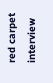red carpet interview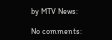by MTV News:

No comments: